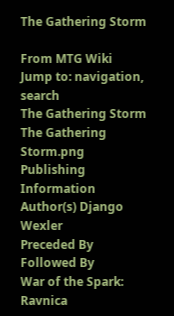The Gathering Storm

From MTG Wiki
Jump to: navigation, search
The Gathering Storm
The Gathering Storm.png
Publishing Information
Author(s) Django Wexler
Preceded By
Followed By
War of the Spark: Ravnica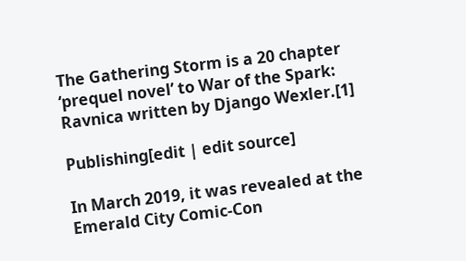The Gathering Storm is a 20 chapter ‘prequel novel’ to War of the Spark: Ravnica written by Django Wexler.[1]

Publishing[edit | edit source]

In March 2019, it was revealed at the Emerald City Comic-Con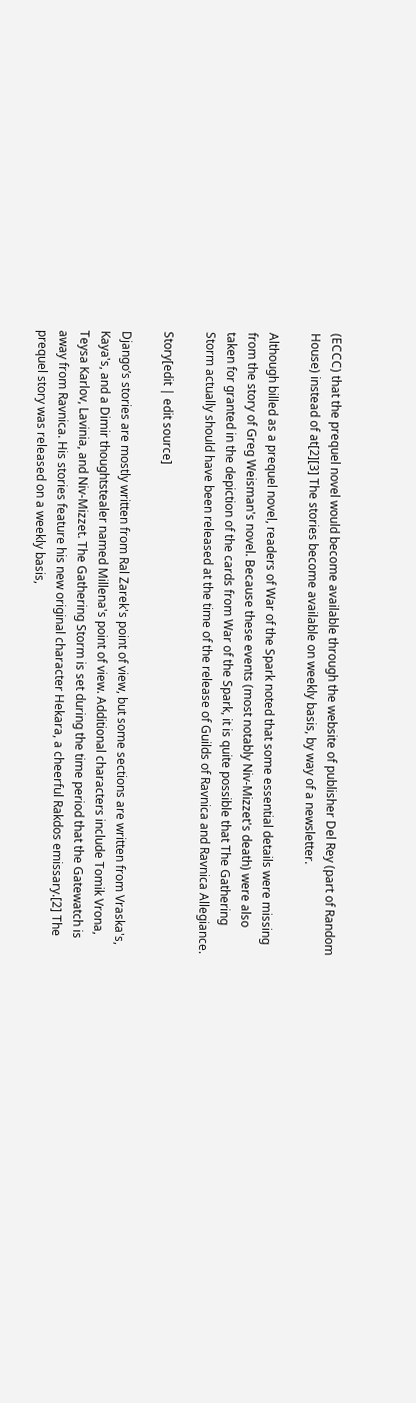(ECCC) that the prequel novel would become available through the website of publisher Del Rey (part of Random House) instead of at[2][3] The stories become available on weekly basis, by way of a newsletter.

Although billed as a prequel novel, readers of War of the Spark noted that some essential details were missing from the story of Greg Weisman's novel. Because these events (most notably Niv-Mizzet's death) were also taken for granted in the depiction of the cards from War of the Spark, it is quite possible that The Gathering Storm actually should have been released at the time of the release of Guilds of Ravnica and Ravnica Allegiance.

Story[edit | edit source]

Django’s stories are mostly written from Ral Zarek's point of view, but some sections are written from Vraska's, Kaya's, and a Dimir thoughtstealer named Millena's point of view. Additional characters include Tomik Vrona, Teysa Karlov, Lavinia, and Niv-Mizzet. The Gathering Storm is set during the time period that the Gatewatch is away from Ravnica. His stories feature his new original character Hekara, a cheerful Rakdos emissary.[2] The prequel story was released on a weekly basis,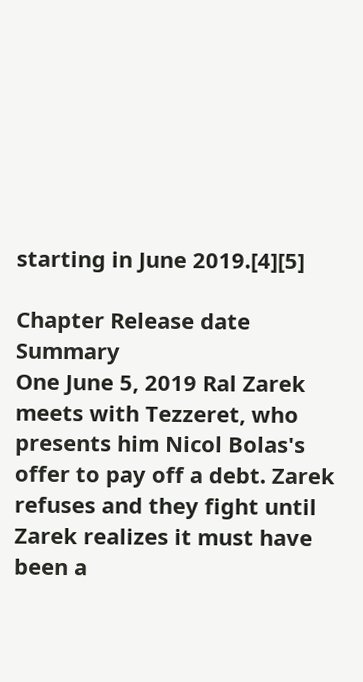starting in June 2019.[4][5]

Chapter Release date Summary
One June 5, 2019 Ral Zarek meets with Tezzeret, who presents him Nicol Bolas's offer to pay off a debt. Zarek refuses and they fight until Zarek realizes it must have been a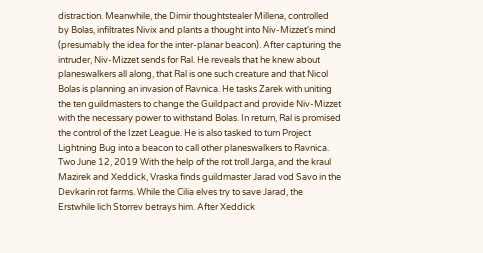distraction. Meanwhile, the Dimir thoughtstealer Millena, controlled by Bolas, infiltrates Nivix and plants a thought into Niv-Mizzet's mind (presumably the idea for the inter-planar beacon). After capturing the intruder, Niv-Mizzet sends for Ral. He reveals that he knew about planeswalkers all along, that Ral is one such creature and that Nicol Bolas is planning an invasion of Ravnica. He tasks Zarek with uniting the ten guildmasters to change the Guildpact and provide Niv-Mizzet with the necessary power to withstand Bolas. In return, Ral is promised the control of the Izzet League. He is also tasked to turn Project Lightning Bug into a beacon to call other planeswalkers to Ravnica.
Two June 12, 2019 With the help of the rot troll Jarga, and the kraul Mazirek and Xeddick, Vraska finds guildmaster Jarad vod Savo in the Devkarin rot farms. While the Cilia elves try to save Jarad, the Erstwhile lich Storrev betrays him. After Xeddick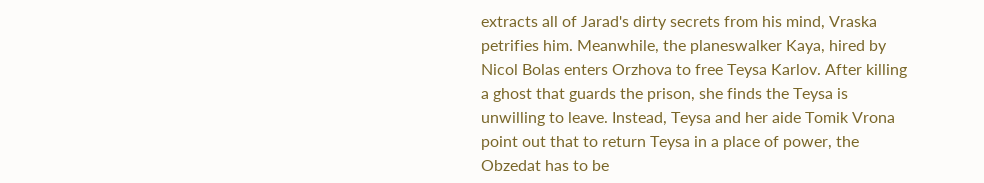extracts all of Jarad's dirty secrets from his mind, Vraska petrifies him. Meanwhile, the planeswalker Kaya, hired by Nicol Bolas enters Orzhova to free Teysa Karlov. After killing a ghost that guards the prison, she finds the Teysa is unwilling to leave. Instead, Teysa and her aide Tomik Vrona point out that to return Teysa in a place of power, the Obzedat has to be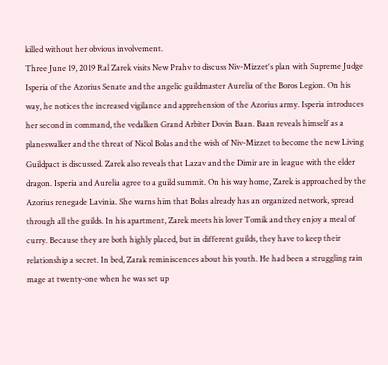killed without her obvious involvement.
Three June 19, 2019 Ral Zarek visits New Prahv to discuss Niv-Mizzet's plan with Supreme Judge Isperia of the Azorius Senate and the angelic guildmaster Aurelia of the Boros Legion. On his way, he notices the increased vigilance and apprehension of the Azorius army. Isperia introduces her second in command, the vedalken Grand Arbiter Dovin Baan. Baan reveals himself as a planeswalker and the threat of Nicol Bolas and the wish of Niv-Mizzet to become the new Living Guildpact is discussed. Zarek also reveals that Lazav and the Dimir are in league with the elder dragon. Isperia and Aurelia agree to a guild summit. On his way home, Zarek is approached by the Azorius renegade Lavinia. She warns him that Bolas already has an organized network, spread through all the guilds. In his apartment, Zarek meets his lover Tomik and they enjoy a meal of curry. Because they are both highly placed, but in different guilds, they have to keep their relationship a secret. In bed, Zarak reminiscences about his youth. He had been a struggling rain mage at twenty-one when he was set up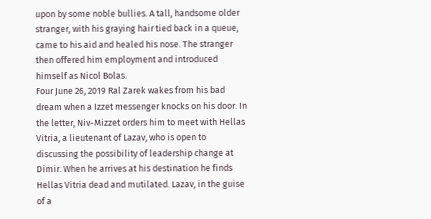upon by some noble bullies. A tall, handsome older stranger, with his graying hair tied back in a queue, came to his aid and healed his nose. The stranger then offered him employment and introduced himself as Nicol Bolas.
Four June 26, 2019 Ral Zarek wakes from his bad dream when a Izzet messenger knocks on his door. In the letter, Niv-Mizzet orders him to meet with Hellas Vitria, a lieutenant of Lazav, who is open to discussing the possibility of leadership change at Dimir. When he arrives at his destination he finds Hellas Vitria dead and mutilated. Lazav, in the guise of a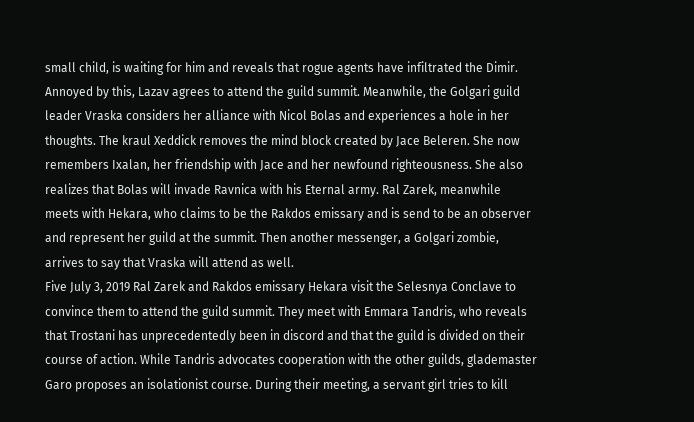small child, is waiting for him and reveals that rogue agents have infiltrated the Dimir. Annoyed by this, Lazav agrees to attend the guild summit. Meanwhile, the Golgari guild leader Vraska considers her alliance with Nicol Bolas and experiences a hole in her thoughts. The kraul Xeddick removes the mind block created by Jace Beleren. She now remembers Ixalan, her friendship with Jace and her newfound righteousness. She also realizes that Bolas will invade Ravnica with his Eternal army. Ral Zarek, meanwhile meets with Hekara, who claims to be the Rakdos emissary and is send to be an observer and represent her guild at the summit. Then another messenger, a Golgari zombie, arrives to say that Vraska will attend as well.
Five July 3, 2019 Ral Zarek and Rakdos emissary Hekara visit the Selesnya Conclave to convince them to attend the guild summit. They meet with Emmara Tandris, who reveals that Trostani has unprecedentedly been in discord and that the guild is divided on their course of action. While Tandris advocates cooperation with the other guilds, glademaster Garo proposes an isolationist course. During their meeting, a servant girl tries to kill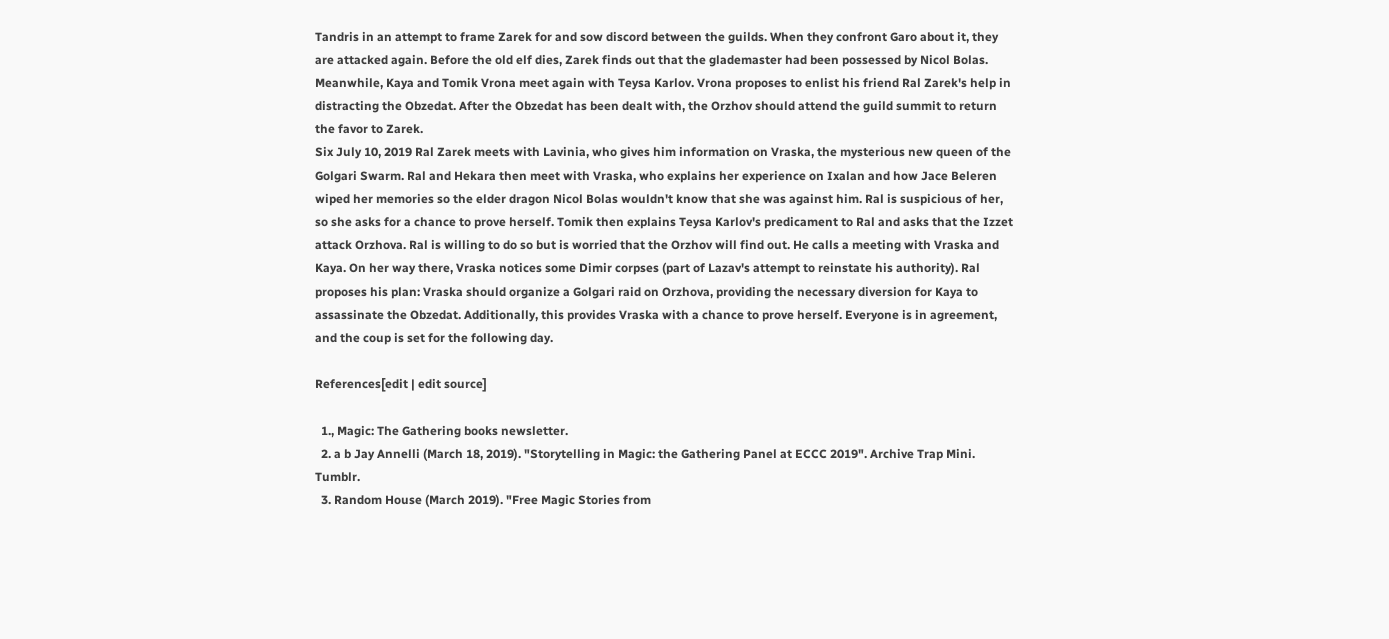Tandris in an attempt to frame Zarek for and sow discord between the guilds. When they confront Garo about it, they are attacked again. Before the old elf dies, Zarek finds out that the glademaster had been possessed by Nicol Bolas. Meanwhile, Kaya and Tomik Vrona meet again with Teysa Karlov. Vrona proposes to enlist his friend Ral Zarek's help in distracting the Obzedat. After the Obzedat has been dealt with, the Orzhov should attend the guild summit to return the favor to Zarek.
Six July 10, 2019 Ral Zarek meets with Lavinia, who gives him information on Vraska, the mysterious new queen of the Golgari Swarm. Ral and Hekara then meet with Vraska, who explains her experience on Ixalan and how Jace Beleren wiped her memories so the elder dragon Nicol Bolas wouldn't know that she was against him. Ral is suspicious of her, so she asks for a chance to prove herself. Tomik then explains Teysa Karlov's predicament to Ral and asks that the Izzet attack Orzhova. Ral is willing to do so but is worried that the Orzhov will find out. He calls a meeting with Vraska and Kaya. On her way there, Vraska notices some Dimir corpses (part of Lazav's attempt to reinstate his authority). Ral proposes his plan: Vraska should organize a Golgari raid on Orzhova, providing the necessary diversion for Kaya to assassinate the Obzedat. Additionally, this provides Vraska with a chance to prove herself. Everyone is in agreement, and the coup is set for the following day.

References[edit | edit source]

  1., Magic: The Gathering books newsletter.
  2. a b Jay Annelli (March 18, 2019). "Storytelling in Magic: the Gathering Panel at ECCC 2019". Archive Trap Mini. Tumblr.
  3. Random House (March 2019). "Free Magic Stories from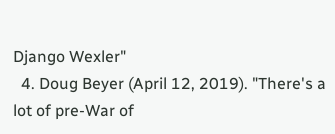Django Wexler"
  4. Doug Beyer (April 12, 2019). "There's a lot of pre-War of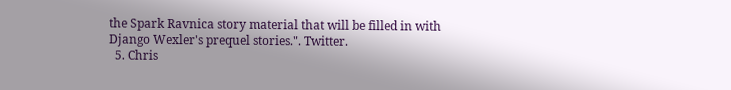the Spark Ravnica story material that will be filled in with Django Wexler's prequel stories.". Twitter.
  5. Chris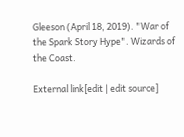Gleeson (April 18, 2019). "War of the Spark Story Hype". Wizards of the Coast.

External link[edit | edit source]